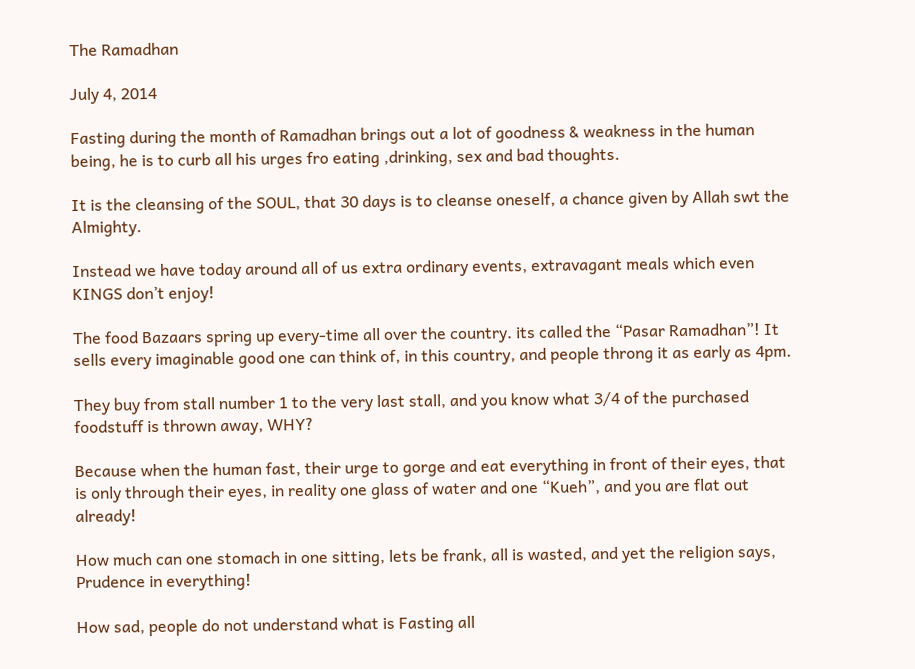The Ramadhan

July 4, 2014

Fasting during the month of Ramadhan brings out a lot of goodness & weakness in the human being, he is to curb all his urges fro eating ,drinking, sex and bad thoughts.

It is the cleansing of the SOUL, that 30 days is to cleanse oneself, a chance given by Allah swt the Almighty.

Instead we have today around all of us extra ordinary events, extravagant meals which even KINGS don’t enjoy!

The food Bazaars spring up every-time all over the country. its called the “Pasar Ramadhan”! It sells every imaginable good one can think of, in this country, and people throng it as early as 4pm.

They buy from stall number 1 to the very last stall, and you know what 3/4 of the purchased foodstuff is thrown away, WHY?

Because when the human fast, their urge to gorge and eat everything in front of their eyes, that is only through their eyes, in reality one glass of water and one “Kueh”, and you are flat out already!

How much can one stomach in one sitting, lets be frank, all is wasted, and yet the religion says, Prudence in everything!

How sad, people do not understand what is Fasting all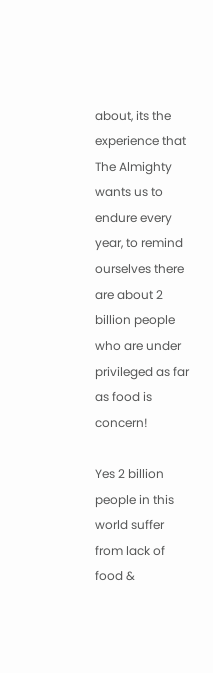about, its the experience that The Almighty wants us to endure every year, to remind ourselves there are about 2 billion people who are under privileged as far as food is concern!

Yes 2 billion people in this world suffer from lack of food &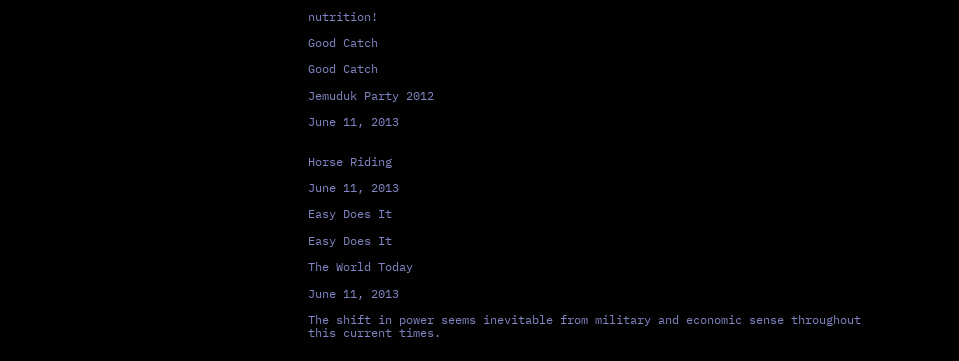nutrition!

Good Catch

Good Catch

Jemuduk Party 2012

June 11, 2013


Horse Riding

June 11, 2013

Easy Does It

Easy Does It

The World Today

June 11, 2013

The shift in power seems inevitable from military and economic sense throughout this current times.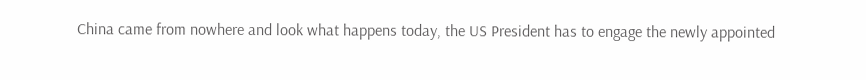China came from nowhere and look what happens today, the US President has to engage the newly appointed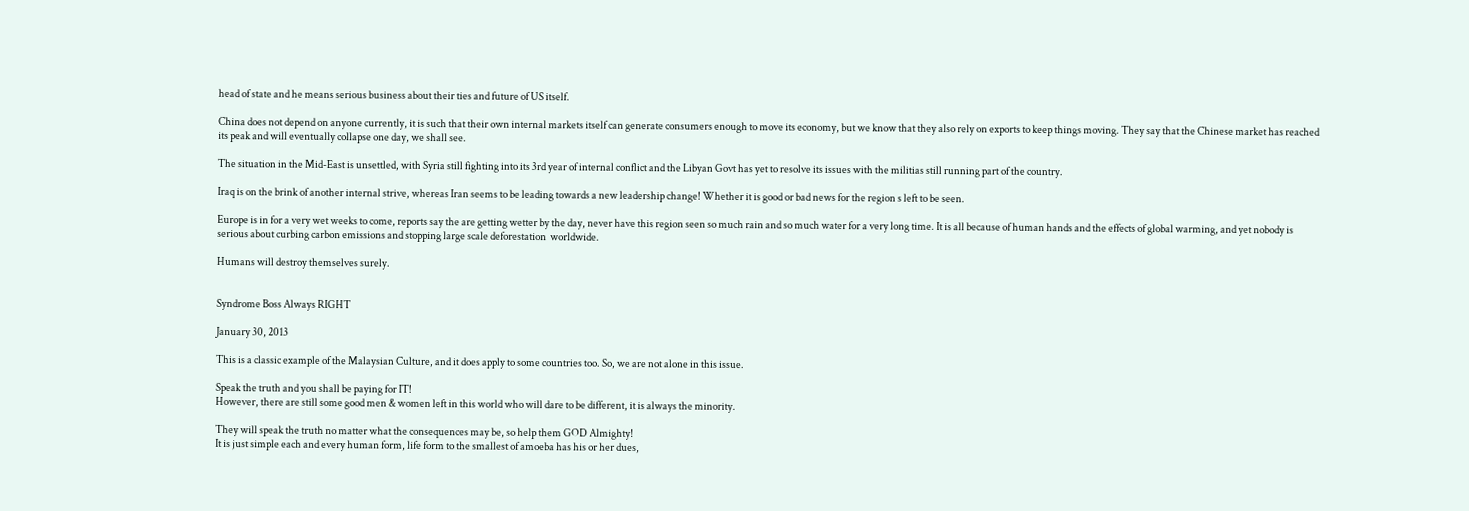head of state and he means serious business about their ties and future of US itself.

China does not depend on anyone currently, it is such that their own internal markets itself can generate consumers enough to move its economy, but we know that they also rely on exports to keep things moving. They say that the Chinese market has reached its peak and will eventually collapse one day, we shall see.

The situation in the Mid-East is unsettled, with Syria still fighting into its 3rd year of internal conflict and the Libyan Govt has yet to resolve its issues with the militias still running part of the country.

Iraq is on the brink of another internal strive, whereas Iran seems to be leading towards a new leadership change! Whether it is good or bad news for the region s left to be seen.

Europe is in for a very wet weeks to come, reports say the are getting wetter by the day, never have this region seen so much rain and so much water for a very long time. It is all because of human hands and the effects of global warming, and yet nobody is serious about curbing carbon emissions and stopping large scale deforestation  worldwide.

Humans will destroy themselves surely.


Syndrome Boss Always RIGHT

January 30, 2013

This is a classic example of the Malaysian Culture, and it does apply to some countries too. So, we are not alone in this issue.

Speak the truth and you shall be paying for IT!
However, there are still some good men & women left in this world who will dare to be different, it is always the minority.

They will speak the truth no matter what the consequences may be, so help them GOD Almighty!
It is just simple each and every human form, life form to the smallest of amoeba has his or her dues,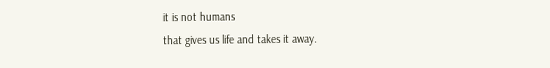it is not humans
that gives us life and takes it away.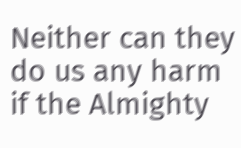Neither can they do us any harm if the Almighty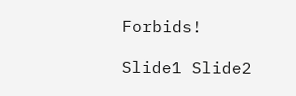Forbids!

Slide1 Slide2